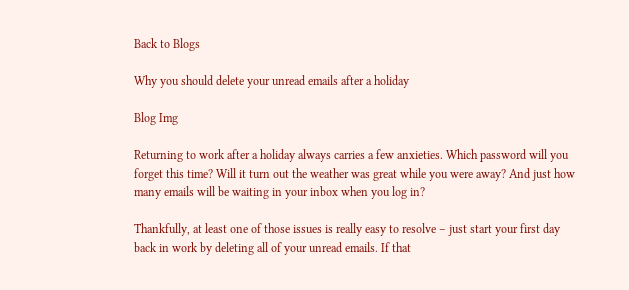Back to Blogs

Why you should delete your unread emails after a holiday

Blog Img

Returning to work after a holiday always carries a few anxieties. Which password will you forget this time? Will it turn out the weather was great while you were away? And just how many emails will be waiting in your inbox when you log in?

Thankfully, at least one of those issues is really easy to resolve – just start your first day back in work by deleting all of your unread emails. If that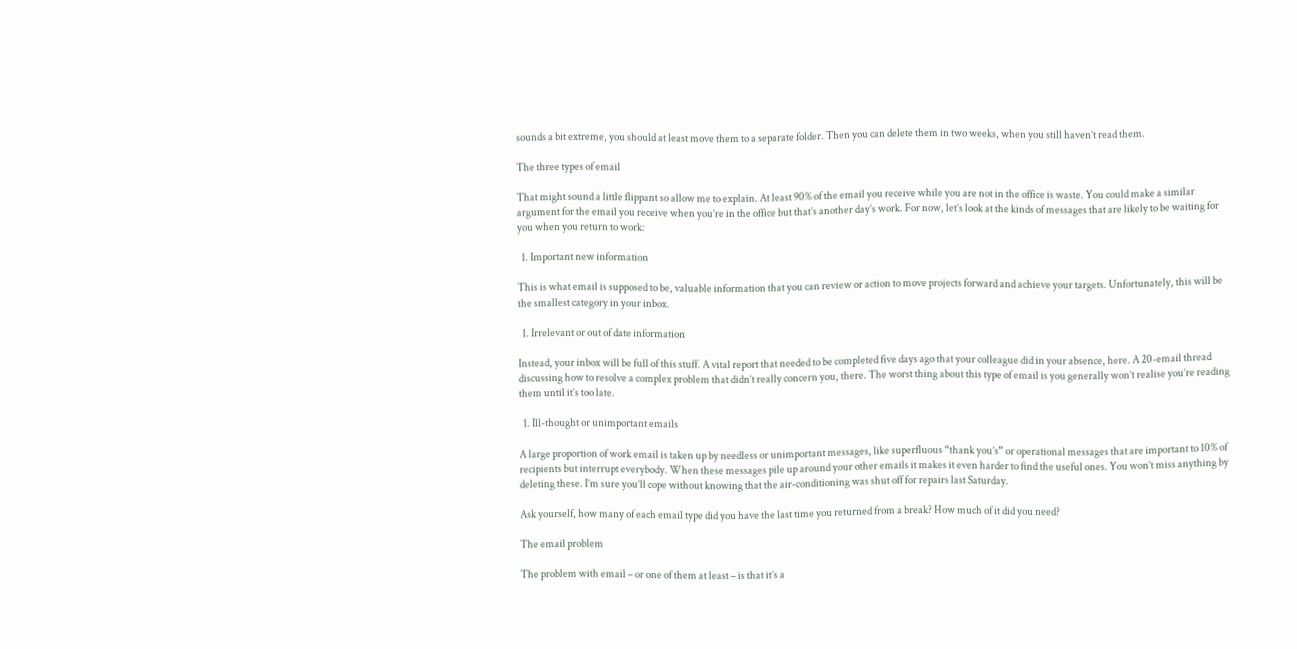sounds a bit extreme, you should at least move them to a separate folder. Then you can delete them in two weeks, when you still haven’t read them.

The three types of email

That might sound a little flippant so allow me to explain. At least 90% of the email you receive while you are not in the office is waste. You could make a similar argument for the email you receive when you’re in the office but that’s another day’s work. For now, let’s look at the kinds of messages that are likely to be waiting for you when you return to work:

  1. Important new information

This is what email is supposed to be, valuable information that you can review or action to move projects forward and achieve your targets. Unfortunately, this will be the smallest category in your inbox.

  1. Irrelevant or out of date information

Instead, your inbox will be full of this stuff. A vital report that needed to be completed five days ago that your colleague did in your absence, here. A 20-email thread discussing how to resolve a complex problem that didn’t really concern you, there. The worst thing about this type of email is you generally won’t realise you’re reading them until it’s too late.

  1. Ill-thought or unimportant emails

A large proportion of work email is taken up by needless or unimportant messages, like superfluous “thank you’s” or operational messages that are important to 10% of recipients but interrupt everybody. When these messages pile up around your other emails it makes it even harder to find the useful ones. You won’t miss anything by deleting these. I’m sure you’ll cope without knowing that the air-conditioning was shut off for repairs last Saturday.

Ask yourself, how many of each email type did you have the last time you returned from a break? How much of it did you need?

The email problem

The problem with email – or one of them at least – is that it’s a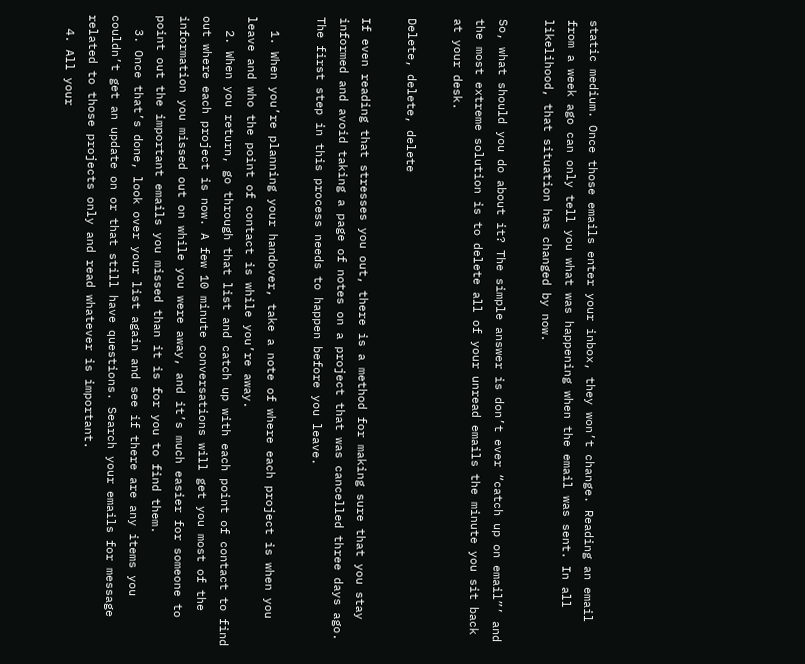static medium. Once those emails enter your inbox, they won’t change. Reading an email from a week ago can only tell you what was happening when the email was sent. In all likelihood, that situation has changed by now.

So, what should you do about it? The simple answer is don’t ever “catch up on email”’ and the most extreme solution is to delete all of your unread emails the minute you sit back at your desk.

Delete, delete, delete

If even reading that stresses you out, there is a method for making sure that you stay informed and avoid taking a page of notes on a project that was cancelled three days ago. The first step in this process needs to happen before you leave.

  1. When you’re planning your handover, take a note of where each project is when you leave and who the point of contact is while you’re away.
  2. When you return, go through that list and catch up with each point of contact to find out where each project is now. A few 10 minute conversations will get you most of the information you missed out on while you were away, and it’s much easier for someone to point out the important emails you missed than it is for you to find them.
  3. Once that’s done, look over your list again and see if there are any items you couldn’t get an update on or that still have questions. Search your emails for message related to those projects only and read whatever is important.
  4. All your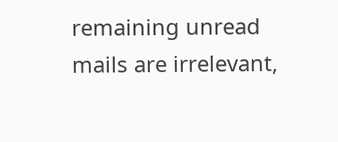remaining unread mails are irrelevant,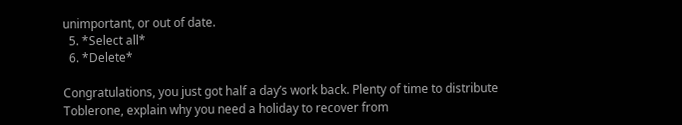unimportant, or out of date.
  5. *Select all*
  6. *Delete*

Congratulations, you just got half a day’s work back. Plenty of time to distribute Toblerone, explain why you need a holiday to recover from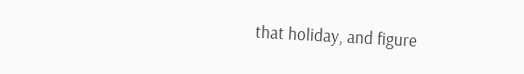that holiday, and figure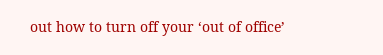out how to turn off your ‘out of office’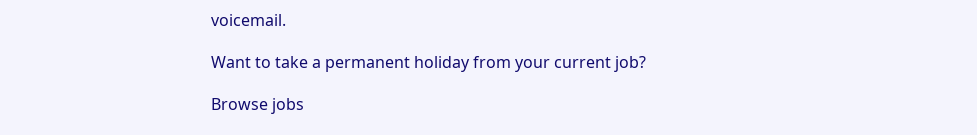voicemail.

Want to take a permanent holiday from your current job?

Browse jobs